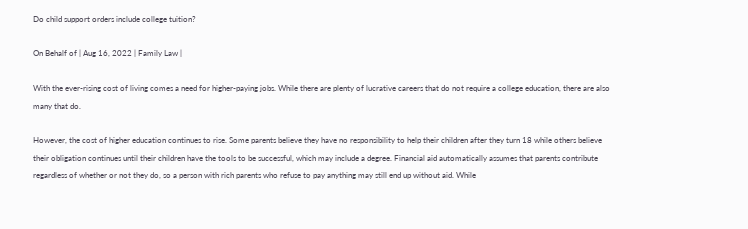Do child support orders include college tuition?

On Behalf of | Aug 16, 2022 | Family Law |

With the ever-rising cost of living comes a need for higher-paying jobs. While there are plenty of lucrative careers that do not require a college education, there are also many that do.

However, the cost of higher education continues to rise. Some parents believe they have no responsibility to help their children after they turn 18 while others believe their obligation continues until their children have the tools to be successful, which may include a degree. Financial aid automatically assumes that parents contribute regardless of whether or not they do, so a person with rich parents who refuse to pay anything may still end up without aid. While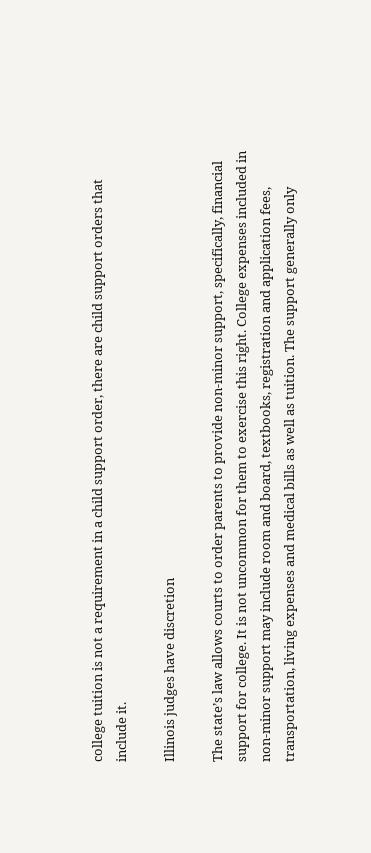college tuition is not a requirement in a child support order, there are child support orders that include it.

Illinois judges have discretion

The state’s law allows courts to order parents to provide non-minor support, specifically, financial support for college. It is not uncommon for them to exercise this right. College expenses included in non-minor support may include room and board, textbooks, registration and application fees, transportation, living expenses and medical bills as well as tuition. The support generally only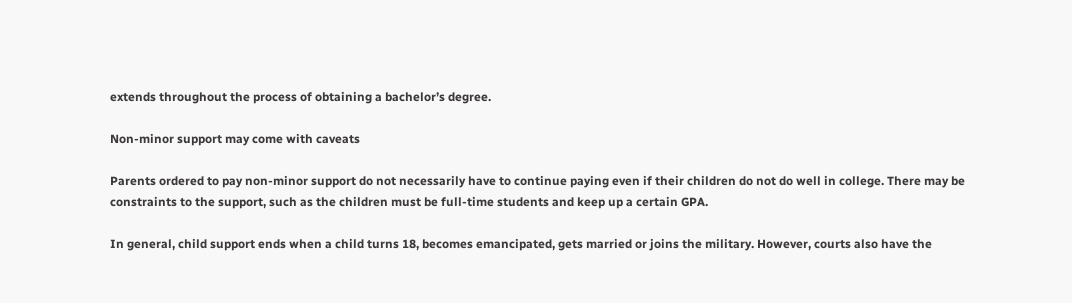extends throughout the process of obtaining a bachelor’s degree.

Non-minor support may come with caveats

Parents ordered to pay non-minor support do not necessarily have to continue paying even if their children do not do well in college. There may be constraints to the support, such as the children must be full-time students and keep up a certain GPA.

In general, child support ends when a child turns 18, becomes emancipated, gets married or joins the military. However, courts also have the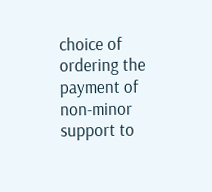choice of ordering the payment of non-minor support to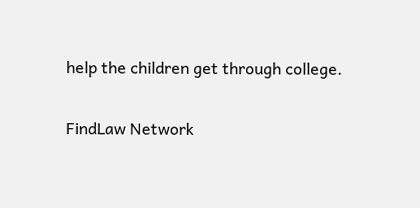help the children get through college.

FindLaw Network